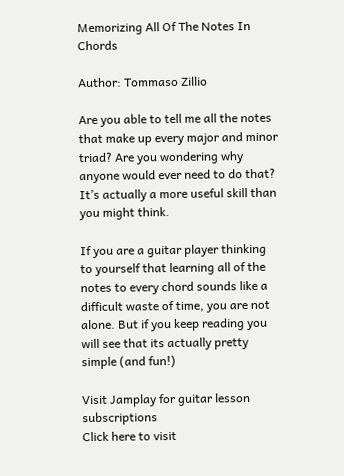Memorizing All Of The Notes In Chords

Author: Tommaso Zillio

Are you able to tell me all the notes that make up every major and minor triad? Are you wondering why anyone would ever need to do that? It’s actually a more useful skill than you might think.

If you are a guitar player thinking to yourself that learning all of the notes to every chord sounds like a difficult waste of time, you are not alone. But if you keep reading you will see that its actually pretty simple (and fun!)

Visit Jamplay for guitar lesson subscriptions
Click here to visit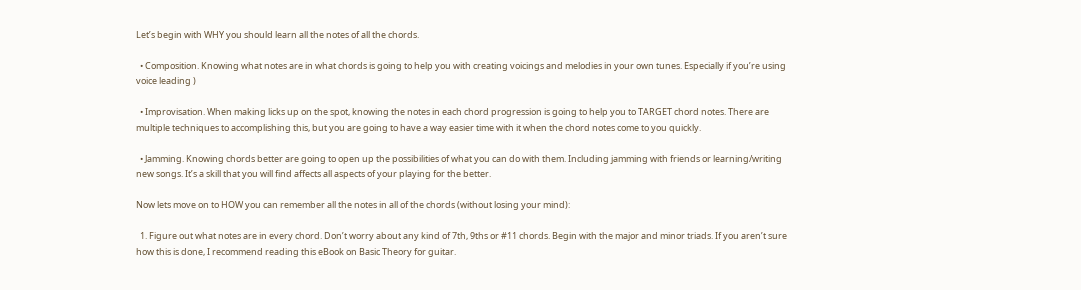Let’s begin with WHY you should learn all the notes of all the chords.

  • Composition. Knowing what notes are in what chords is going to help you with creating voicings and melodies in your own tunes. Especially if you’re using voice leading )

  • Improvisation. When making licks up on the spot, knowing the notes in each chord progression is going to help you to TARGET chord notes. There are multiple techniques to accomplishing this, but you are going to have a way easier time with it when the chord notes come to you quickly.

  • Jamming. Knowing chords better are going to open up the possibilities of what you can do with them. Including jamming with friends or learning/writing new songs. It’s a skill that you will find affects all aspects of your playing for the better.

Now lets move on to HOW you can remember all the notes in all of the chords (without losing your mind):

  1. Figure out what notes are in every chord. Don’t worry about any kind of 7th, 9ths or #11 chords. Begin with the major and minor triads. If you aren’t sure how this is done, I recommend reading this eBook on Basic Theory for guitar.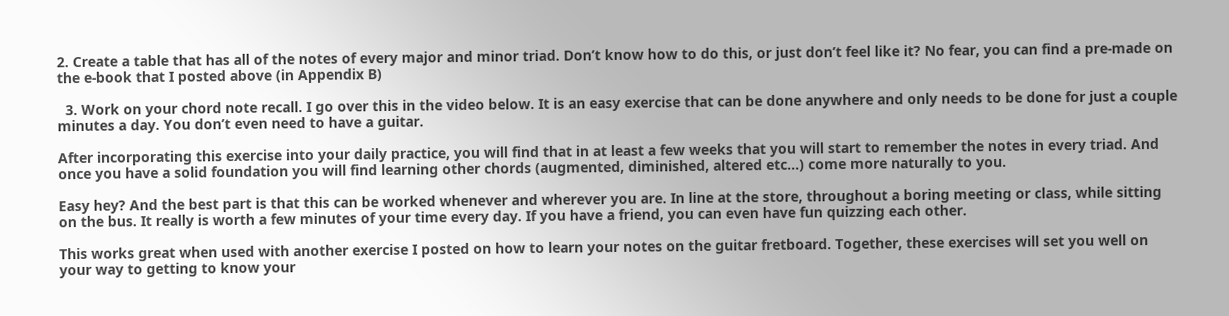2. Create a table that has all of the notes of every major and minor triad. Don’t know how to do this, or just don’t feel like it? No fear, you can find a pre-made on the e-book that I posted above (in Appendix B)

  3. Work on your chord note recall. I go over this in the video below. It is an easy exercise that can be done anywhere and only needs to be done for just a couple minutes a day. You don’t even need to have a guitar.

After incorporating this exercise into your daily practice, you will find that in at least a few weeks that you will start to remember the notes in every triad. And once you have a solid foundation you will find learning other chords (augmented, diminished, altered etc…) come more naturally to you.

Easy hey? And the best part is that this can be worked whenever and wherever you are. In line at the store, throughout a boring meeting or class, while sitting on the bus. It really is worth a few minutes of your time every day. If you have a friend, you can even have fun quizzing each other.

This works great when used with another exercise I posted on how to learn your notes on the guitar fretboard. Together, these exercises will set you well on your way to getting to know your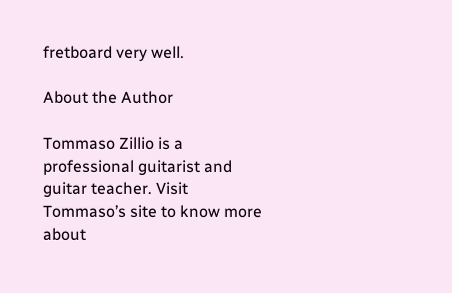fretboard very well.

About the Author

Tommaso Zillio is a professional guitarist and guitar teacher. Visit Tommaso’s site to know more about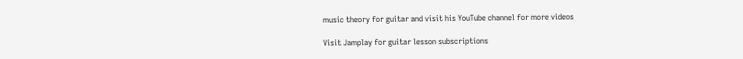music theory for guitar and visit his YouTube channel for more videos

Visit Jamplay for guitar lesson subscriptions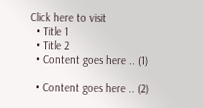Click here to visit
  • Title 1
  • Title 2
  • Content goes here .. (1)

  • Content goes here .. (2)